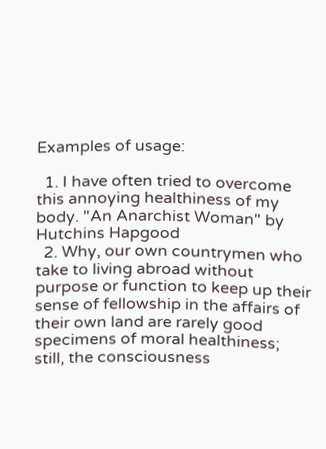Examples of usage:

  1. I have often tried to overcome this annoying healthiness of my body. "An Anarchist Woman" by Hutchins Hapgood
  2. Why, our own countrymen who take to living abroad without purpose or function to keep up their sense of fellowship in the affairs of their own land are rarely good specimens of moral healthiness; still, the consciousness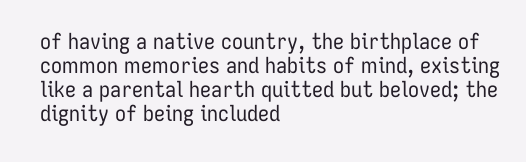of having a native country, the birthplace of common memories and habits of mind, existing like a parental hearth quitted but beloved; the dignity of being included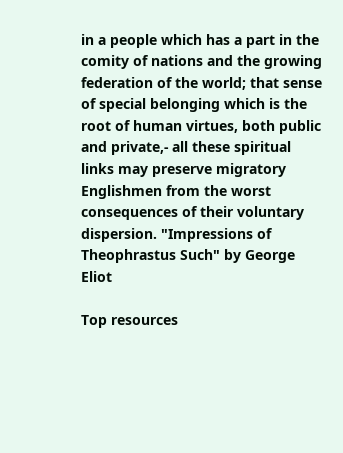in a people which has a part in the comity of nations and the growing federation of the world; that sense of special belonging which is the root of human virtues, both public and private,- all these spiritual links may preserve migratory Englishmen from the worst consequences of their voluntary dispersion. "Impressions of Theophrastus Such" by George Eliot

Top resources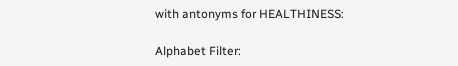with antonyms for HEALTHINESS:

Alphabet Filter: